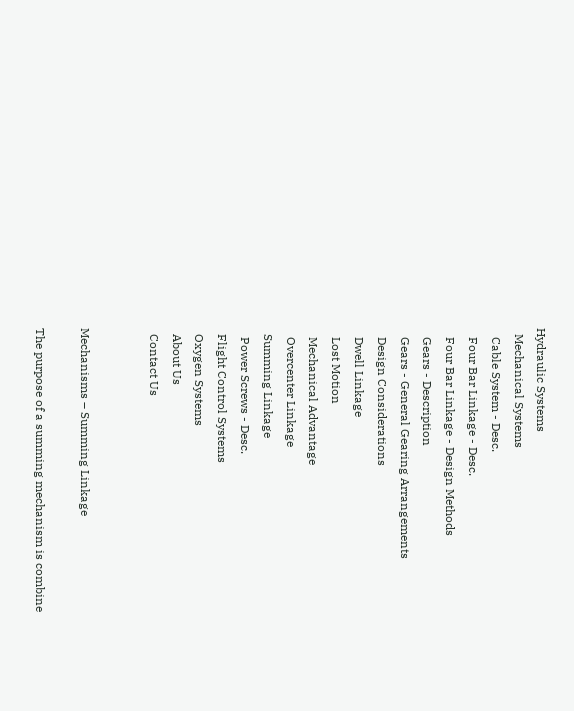Hydraulic Systems
  Mechanical Systems
   Cable System - Desc.
   Four Bar Linkage - Desc.
   Four Bar Linkage - Design Methods
   Gears - Description
   Gears - General Gearing Arrangements
   Design Considerations
   Dwell Linkage
   Lost Motion
   Mechanical Advantage
   Overcenter Linkage
  Summing Linkage
   Power Screws - Desc.
  Flight Control Systems
  Oxygen Systems
  About Us
  Contact Us


Mechanisms – Summing Linkage

The purpose of a summing mechanism is combine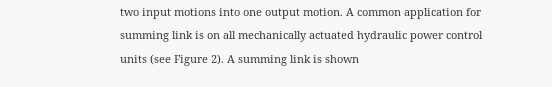two input motions into one output motion. A common application for summing link is on all mechanically actuated hydraulic power control units (see Figure 2). A summing link is shown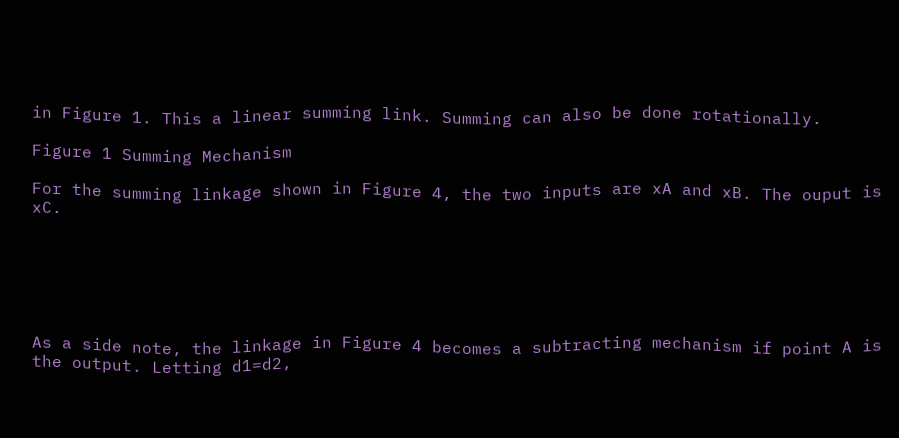in Figure 1. This a linear summing link. Summing can also be done rotationally.

Figure 1 Summing Mechanism

For the summing linkage shown in Figure 4, the two inputs are xA and xB. The ouput is xC.






As a side note, the linkage in Figure 4 becomes a subtracting mechanism if point A is the output. Letting d1=d2,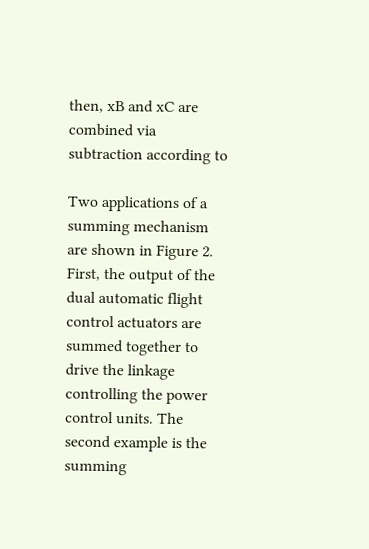then, xB and xC are combined via subtraction according to

Two applications of a summing mechanism are shown in Figure 2. First, the output of the dual automatic flight control actuators are summed together to drive the linkage controlling the power control units. The second example is the summing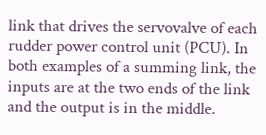link that drives the servovalve of each rudder power control unit (PCU). In both examples of a summing link, the inputs are at the two ends of the link and the output is in the middle.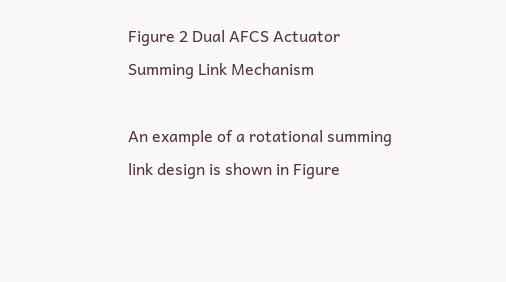Figure 2 Dual AFCS Actuator Summing Link Mechanism

An example of a rotational summing link design is shown in Figure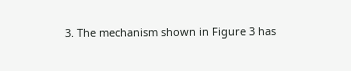3. The mechanism shown in Figure 3 has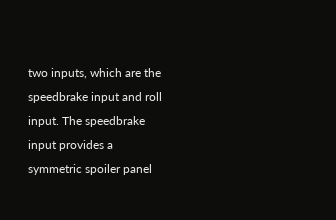two inputs, which are the speedbrake input and roll input. The speedbrake input provides a symmetric spoiler panel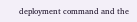deployment command and the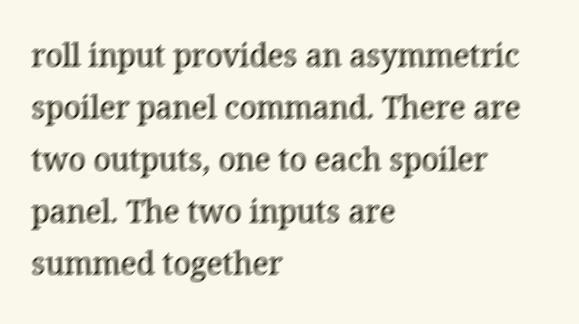roll input provides an asymmetric spoiler panel command. There are two outputs, one to each spoiler panel. The two inputs are summed together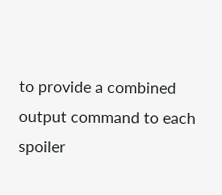to provide a combined output command to each spoiler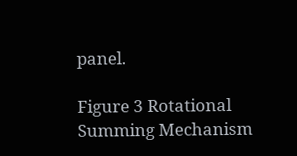panel.

Figure 3 Rotational Summing Mechanism